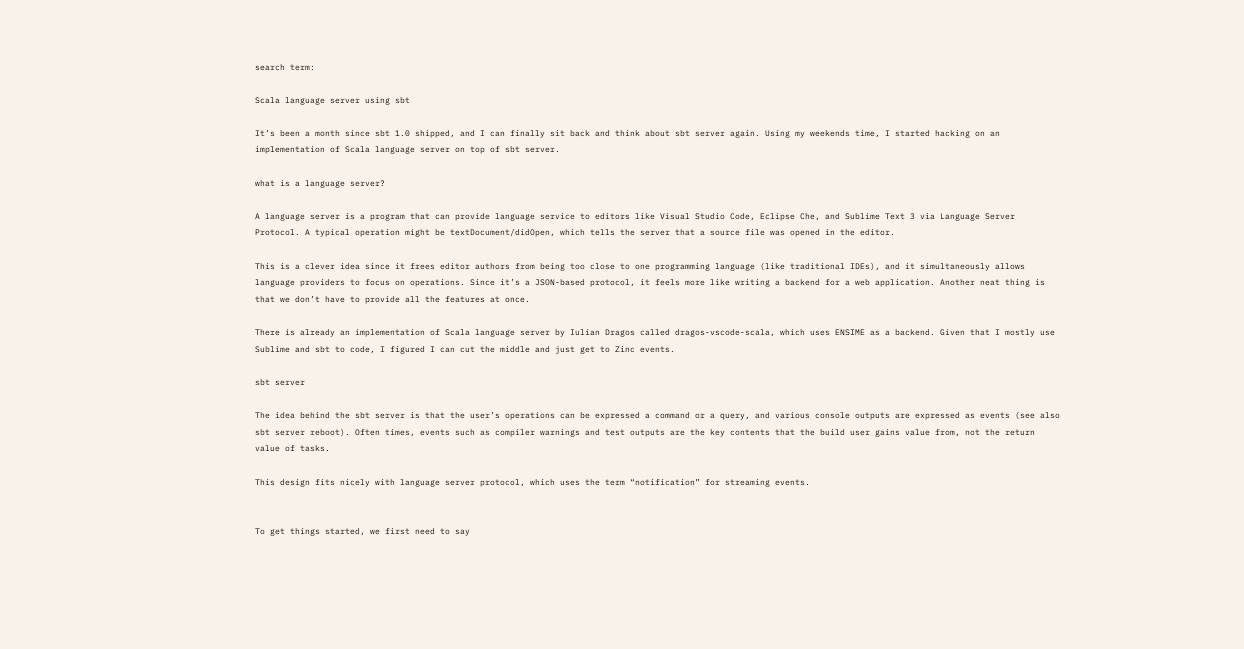search term:

Scala language server using sbt

It’s been a month since sbt 1.0 shipped, and I can finally sit back and think about sbt server again. Using my weekends time, I started hacking on an implementation of Scala language server on top of sbt server.

what is a language server?

A language server is a program that can provide language service to editors like Visual Studio Code, Eclipse Che, and Sublime Text 3 via Language Server Protocol. A typical operation might be textDocument/didOpen, which tells the server that a source file was opened in the editor.

This is a clever idea since it frees editor authors from being too close to one programming language (like traditional IDEs), and it simultaneously allows language providers to focus on operations. Since it’s a JSON-based protocol, it feels more like writing a backend for a web application. Another neat thing is that we don’t have to provide all the features at once.

There is already an implementation of Scala language server by Iulian Dragos called dragos-vscode-scala, which uses ENSIME as a backend. Given that I mostly use Sublime and sbt to code, I figured I can cut the middle and just get to Zinc events.

sbt server

The idea behind the sbt server is that the user’s operations can be expressed a command or a query, and various console outputs are expressed as events (see also sbt server reboot). Often times, events such as compiler warnings and test outputs are the key contents that the build user gains value from, not the return value of tasks.

This design fits nicely with language server protocol, which uses the term “notification” for streaming events.


To get things started, we first need to say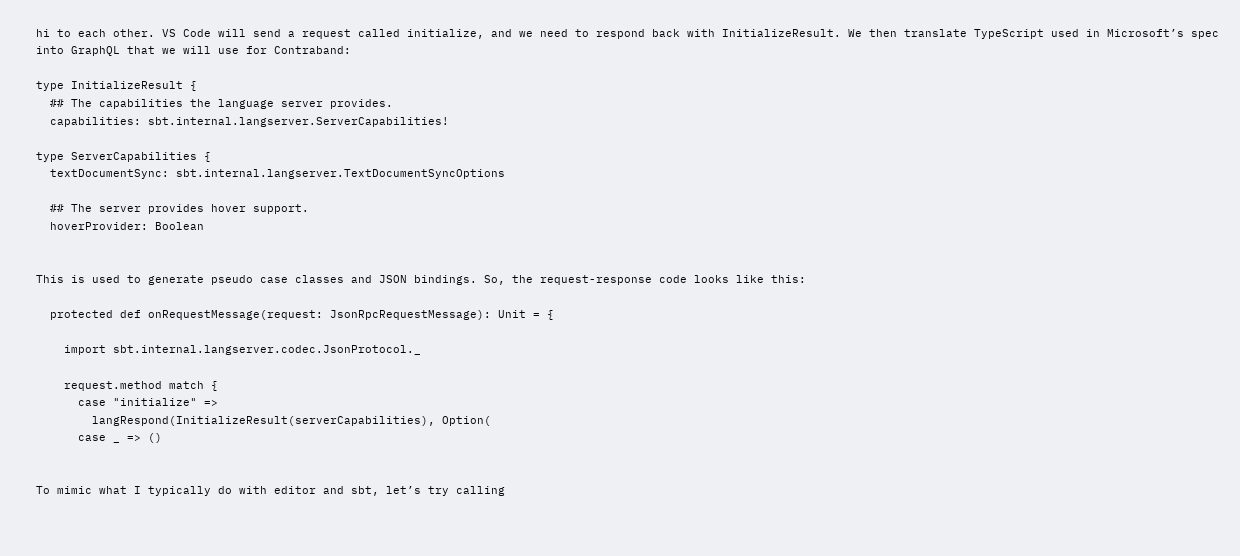hi to each other. VS Code will send a request called initialize, and we need to respond back with InitializeResult. We then translate TypeScript used in Microsoft’s spec into GraphQL that we will use for Contraband:

type InitializeResult {
  ## The capabilities the language server provides.
  capabilities: sbt.internal.langserver.ServerCapabilities!

type ServerCapabilities {
  textDocumentSync: sbt.internal.langserver.TextDocumentSyncOptions

  ## The server provides hover support.
  hoverProvider: Boolean


This is used to generate pseudo case classes and JSON bindings. So, the request-response code looks like this:

  protected def onRequestMessage(request: JsonRpcRequestMessage): Unit = {

    import sbt.internal.langserver.codec.JsonProtocol._

    request.method match {
      case "initialize" =>
        langRespond(InitializeResult(serverCapabilities), Option(
      case _ => ()


To mimic what I typically do with editor and sbt, let’s try calling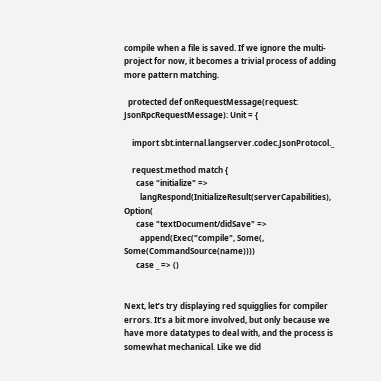compile when a file is saved. If we ignore the multi-project for now, it becomes a trivial process of adding more pattern matching.

  protected def onRequestMessage(request: JsonRpcRequestMessage): Unit = {

    import sbt.internal.langserver.codec.JsonProtocol._

    request.method match {
      case "initialize" =>
        langRespond(InitializeResult(serverCapabilities), Option(
      case "textDocument/didSave" =>
        append(Exec("compile", Some(, Some(CommandSource(name))))
      case _ => ()


Next, let’s try displaying red squigglies for compiler errors. It’s a bit more involved, but only because we have more datatypes to deal with, and the process is somewhat mechanical. Like we did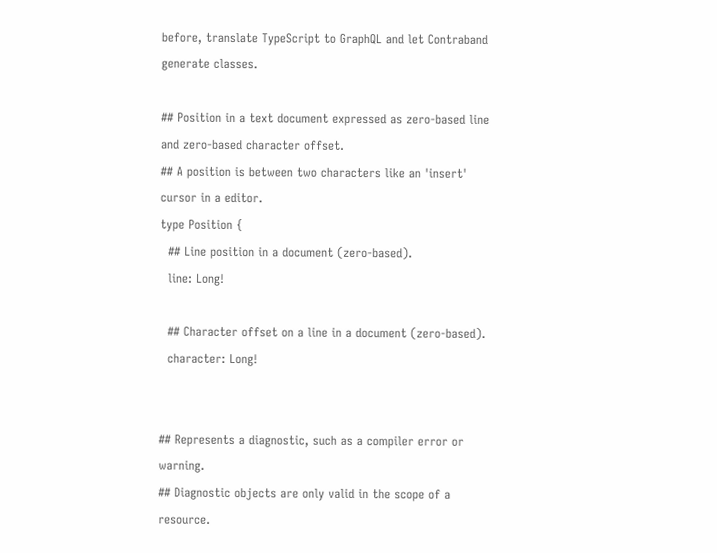before, translate TypeScript to GraphQL and let Contraband generate classes.

## Position in a text document expressed as zero-based line and zero-based character offset.
## A position is between two characters like an 'insert' cursor in a editor.
type Position {
  ## Line position in a document (zero-based).
  line: Long!

  ## Character offset on a line in a document (zero-based).
  character: Long!


## Represents a diagnostic, such as a compiler error or warning.
## Diagnostic objects are only valid in the scope of a resource.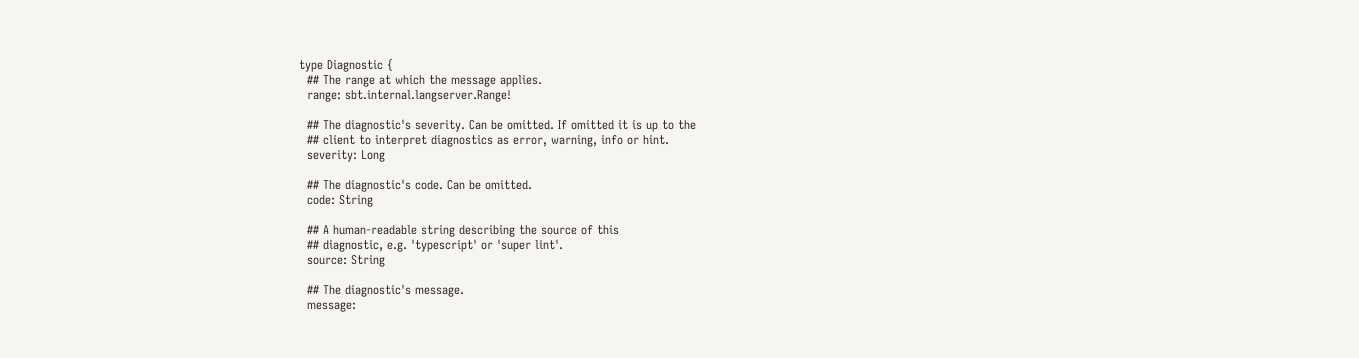type Diagnostic {
  ## The range at which the message applies.
  range: sbt.internal.langserver.Range!

  ## The diagnostic's severity. Can be omitted. If omitted it is up to the
  ## client to interpret diagnostics as error, warning, info or hint.
  severity: Long

  ## The diagnostic's code. Can be omitted.
  code: String

  ## A human-readable string describing the source of this
  ## diagnostic, e.g. 'typescript' or 'super lint'.
  source: String

  ## The diagnostic's message.
  message: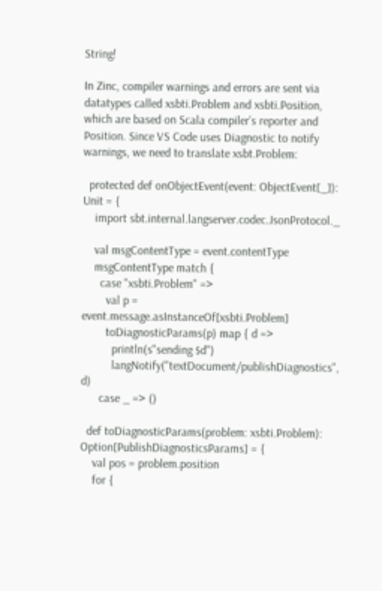String!

In Zinc, compiler warnings and errors are sent via datatypes called xsbti.Problem and xsbti.Position, which are based on Scala compiler’s reporter and Position. Since VS Code uses Diagnostic to notify warnings, we need to translate xsbt.Problem:

  protected def onObjectEvent(event: ObjectEvent[_]): Unit = {
    import sbt.internal.langserver.codec.JsonProtocol._

    val msgContentType = event.contentType
    msgContentType match {
      case "xsbti.Problem" =>
        val p = event.message.asInstanceOf[xsbti.Problem]
        toDiagnosticParams(p) map { d =>
          println(s"sending $d")
          langNotify("textDocument/publishDiagnostics", d)
      case _ => ()

  def toDiagnosticParams(problem: xsbti.Problem): Option[PublishDiagnosticsParams] = {
    val pos = problem.position
    for {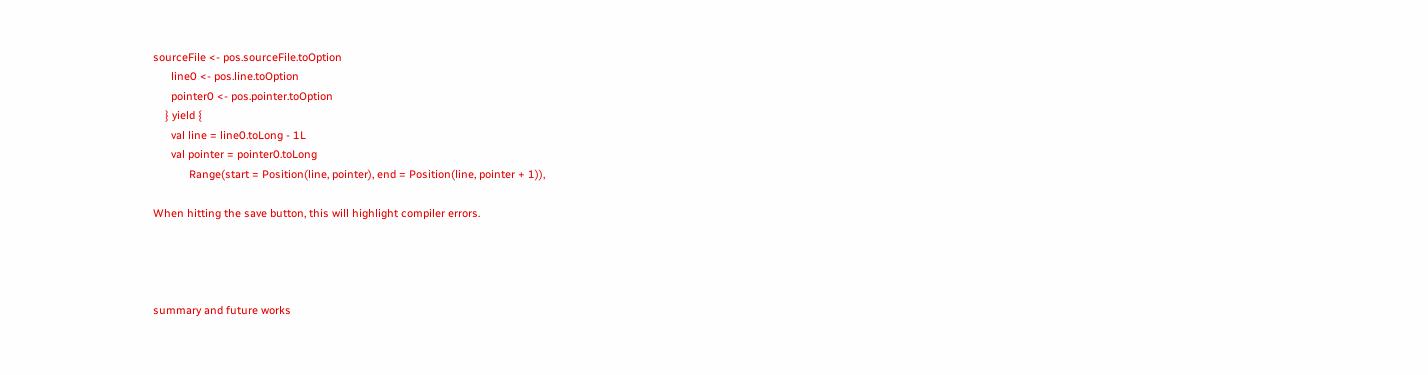sourceFile <- pos.sourceFile.toOption
      line0 <- pos.line.toOption
      pointer0 <- pos.pointer.toOption
    } yield {
      val line = line0.toLong - 1L
      val pointer = pointer0.toLong
            Range(start = Position(line, pointer), end = Position(line, pointer + 1)),

When hitting the save button, this will highlight compiler errors.




summary and future works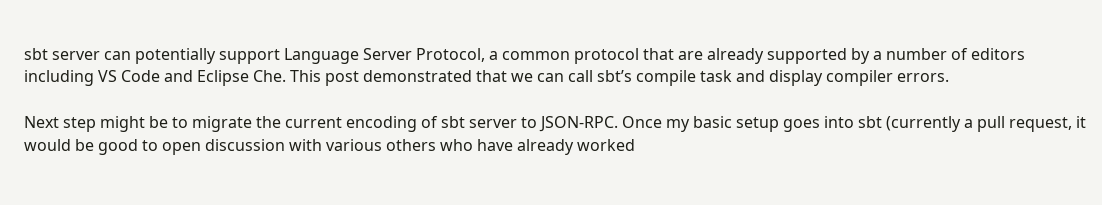sbt server can potentially support Language Server Protocol, a common protocol that are already supported by a number of editors including VS Code and Eclipse Che. This post demonstrated that we can call sbt’s compile task and display compiler errors.

Next step might be to migrate the current encoding of sbt server to JSON-RPC. Once my basic setup goes into sbt (currently a pull request, it would be good to open discussion with various others who have already worked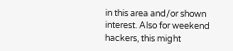in this area and/or shown interest. Also for weekend hackers, this might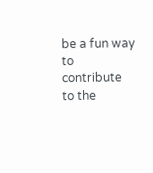be a fun way to contribute to the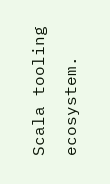Scala tooling ecosystem.